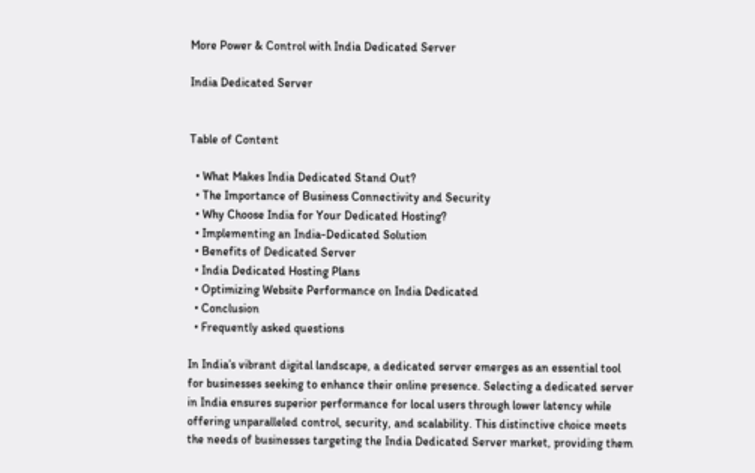More Power & Control with India Dedicated Server

India Dedicated Server


Table of Content

  • What Makes India Dedicated Stand Out?
  • The Importance of Business Connectivity and Security
  • Why Choose India for Your Dedicated Hosting?
  • Implementing an India-Dedicated Solution
  • Benefits of Dedicated Server
  • India Dedicated Hosting Plans
  • Optimizing Website Performance on India Dedicated
  • Conclusion
  • Frequently asked questions

In India’s vibrant digital landscape, a dedicated server emerges as an essential tool for businesses seeking to enhance their online presence. Selecting a dedicated server in India ensures superior performance for local users through lower latency while offering unparalleled control, security, and scalability. This distinctive choice meets the needs of businesses targeting the India Dedicated Server market, providing them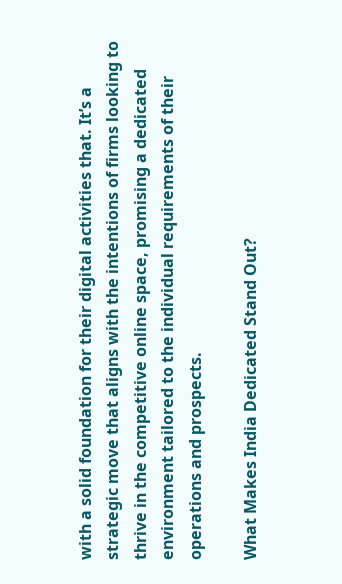with a solid foundation for their digital activities that. It’s a strategic move that aligns with the intentions of firms looking to thrive in the competitive online space, promising a dedicated environment tailored to the individual requirements of their operations and prospects.

What Makes India Dedicated Stand Out?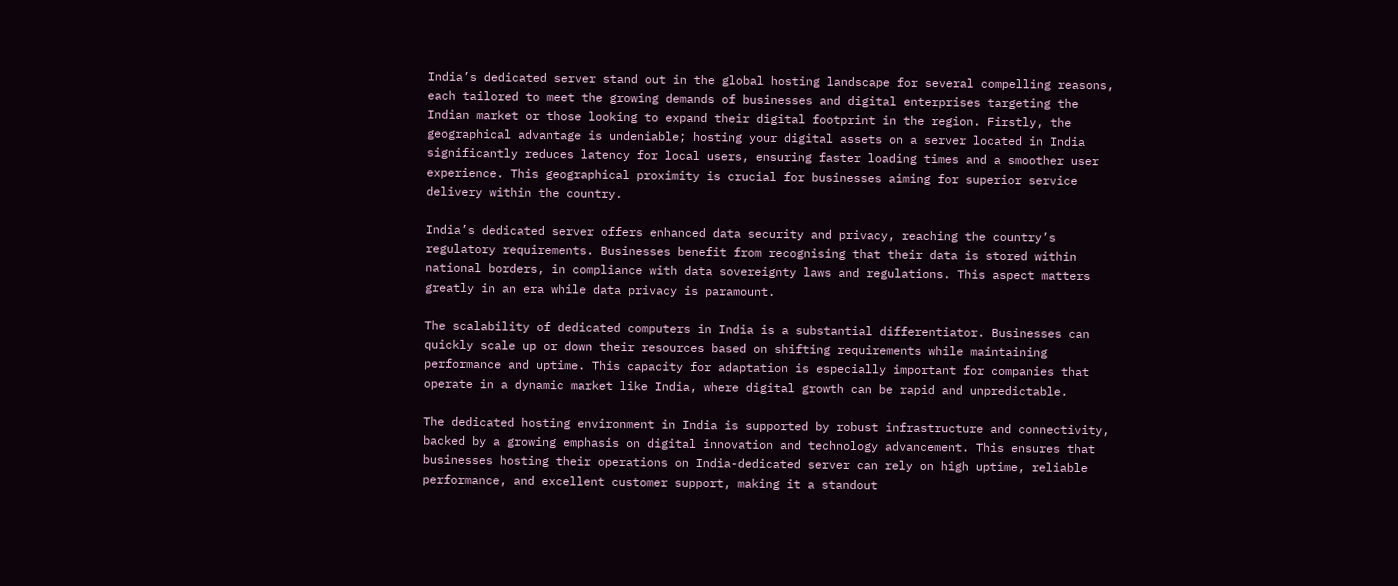India’s dedicated server stand out in the global hosting landscape for several compelling reasons, each tailored to meet the growing demands of businesses and digital enterprises targeting the Indian market or those looking to expand their digital footprint in the region. Firstly, the geographical advantage is undeniable; hosting your digital assets on a server located in India significantly reduces latency for local users, ensuring faster loading times and a smoother user experience. This geographical proximity is crucial for businesses aiming for superior service delivery within the country.

India’s dedicated server offers enhanced data security and privacy, reaching the country’s regulatory requirements. Businesses benefit from recognising that their data is stored within national borders, in compliance with data sovereignty laws and regulations. This aspect matters greatly in an era while data privacy is paramount.

The scalability of dedicated computers in India is a substantial differentiator. Businesses can quickly scale up or down their resources based on shifting requirements while maintaining performance and uptime. This capacity for adaptation is especially important for companies that operate in a dynamic market like India, where digital growth can be rapid and unpredictable.

The dedicated hosting environment in India is supported by robust infrastructure and connectivity, backed by a growing emphasis on digital innovation and technology advancement. This ensures that businesses hosting their operations on India-dedicated server can rely on high uptime, reliable performance, and excellent customer support, making it a standout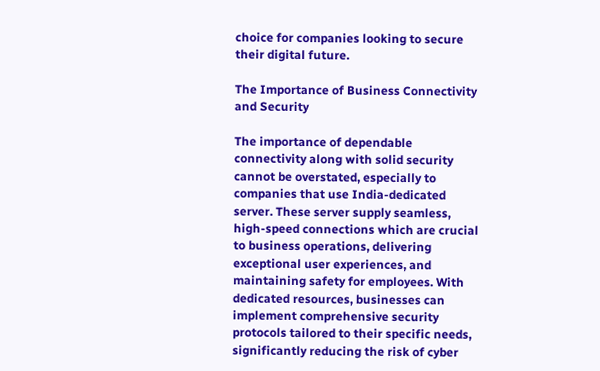choice for companies looking to secure their digital future.

The Importance of Business Connectivity and Security

The importance of dependable connectivity along with solid security cannot be overstated, especially to companies that use India-dedicated server. These server supply seamless, high-speed connections which are crucial to business operations, delivering exceptional user experiences, and maintaining safety for employees. With dedicated resources, businesses can implement comprehensive security protocols tailored to their specific needs, significantly reducing the risk of cyber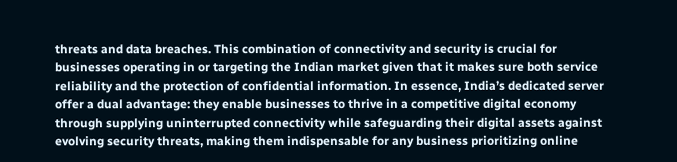threats and data breaches. This combination of connectivity and security is crucial for businesses operating in or targeting the Indian market given that it makes sure both service reliability and the protection of confidential information. In essence, India’s dedicated server offer a dual advantage: they enable businesses to thrive in a competitive digital economy through supplying uninterrupted connectivity while safeguarding their digital assets against evolving security threats, making them indispensable for any business prioritizing online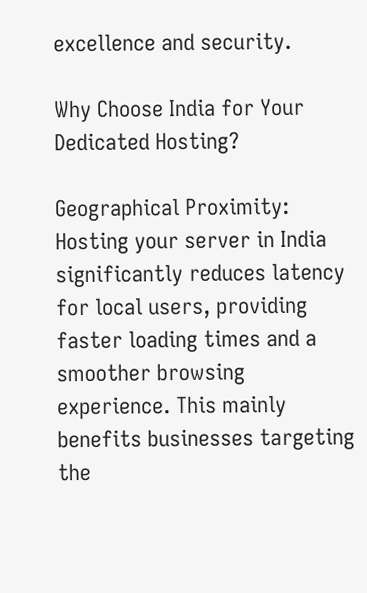excellence and security.

Why Choose India for Your Dedicated Hosting?

Geographical Proximity: Hosting your server in India significantly reduces latency for local users, providing faster loading times and a smoother browsing experience. This mainly benefits businesses targeting the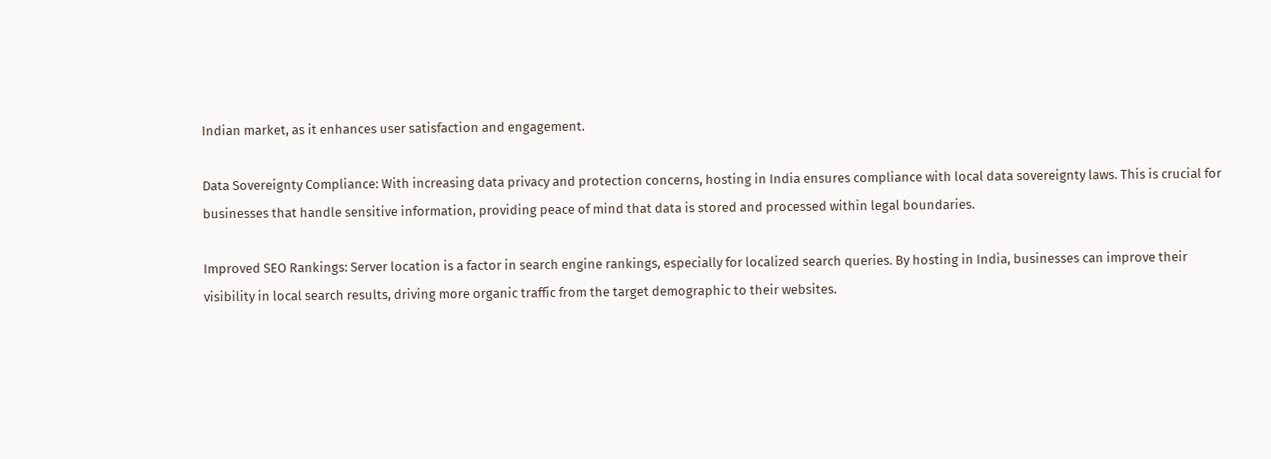Indian market, as it enhances user satisfaction and engagement.

Data Sovereignty Compliance: With increasing data privacy and protection concerns, hosting in India ensures compliance with local data sovereignty laws. This is crucial for businesses that handle sensitive information, providing peace of mind that data is stored and processed within legal boundaries.

Improved SEO Rankings: Server location is a factor in search engine rankings, especially for localized search queries. By hosting in India, businesses can improve their visibility in local search results, driving more organic traffic from the target demographic to their websites.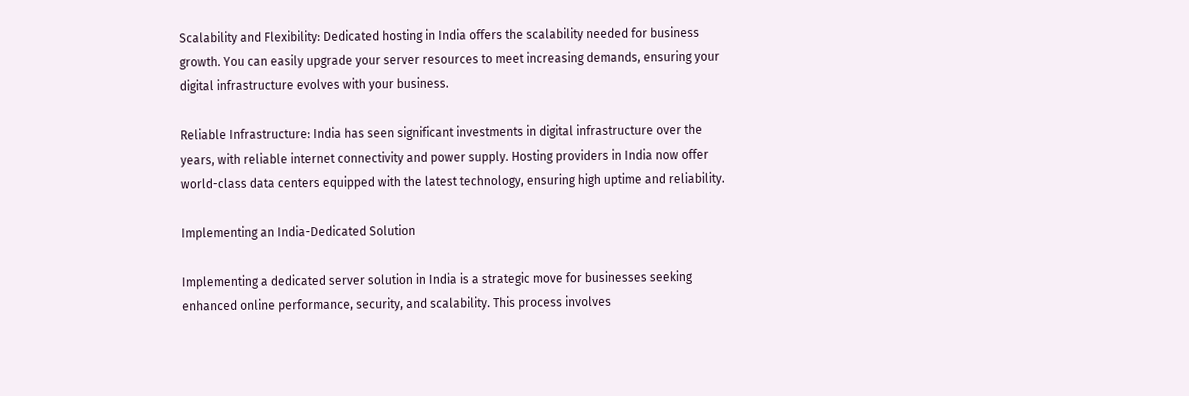Scalability and Flexibility: Dedicated hosting in India offers the scalability needed for business growth. You can easily upgrade your server resources to meet increasing demands, ensuring your digital infrastructure evolves with your business.

Reliable Infrastructure: India has seen significant investments in digital infrastructure over the years, with reliable internet connectivity and power supply. Hosting providers in India now offer world-class data centers equipped with the latest technology, ensuring high uptime and reliability.

Implementing an India-Dedicated Solution

Implementing a dedicated server solution in India is a strategic move for businesses seeking enhanced online performance, security, and scalability. This process involves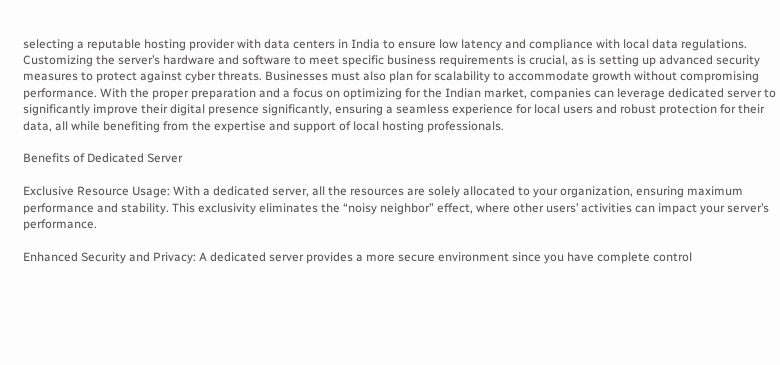selecting a reputable hosting provider with data centers in India to ensure low latency and compliance with local data regulations. Customizing the server’s hardware and software to meet specific business requirements is crucial, as is setting up advanced security measures to protect against cyber threats. Businesses must also plan for scalability to accommodate growth without compromising performance. With the proper preparation and a focus on optimizing for the Indian market, companies can leverage dedicated server to significantly improve their digital presence significantly, ensuring a seamless experience for local users and robust protection for their data, all while benefiting from the expertise and support of local hosting professionals.

Benefits of Dedicated Server

Exclusive Resource Usage: With a dedicated server, all the resources are solely allocated to your organization, ensuring maximum performance and stability. This exclusivity eliminates the “noisy neighbor” effect, where other users’ activities can impact your server’s performance.

Enhanced Security and Privacy: A dedicated server provides a more secure environment since you have complete control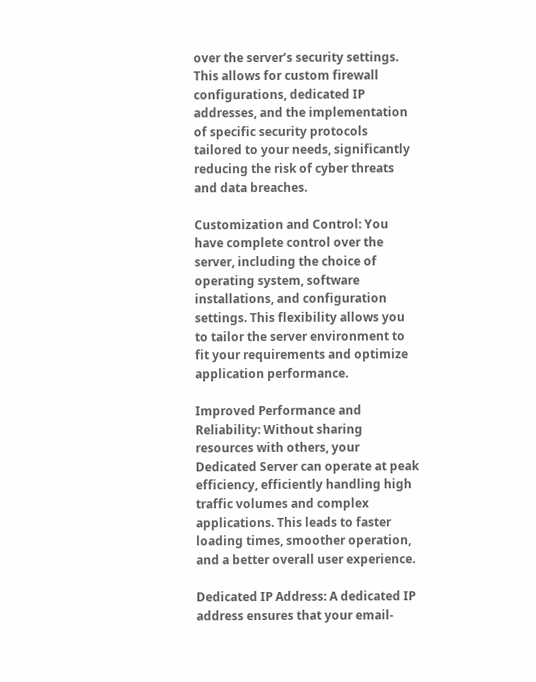over the server’s security settings. This allows for custom firewall configurations, dedicated IP addresses, and the implementation of specific security protocols tailored to your needs, significantly reducing the risk of cyber threats and data breaches.

Customization and Control: You have complete control over the server, including the choice of operating system, software installations, and configuration settings. This flexibility allows you to tailor the server environment to fit your requirements and optimize application performance.

Improved Performance and Reliability: Without sharing resources with others, your Dedicated Server can operate at peak efficiency, efficiently handling high traffic volumes and complex applications. This leads to faster loading times, smoother operation, and a better overall user experience.

Dedicated IP Address: A dedicated IP address ensures that your email-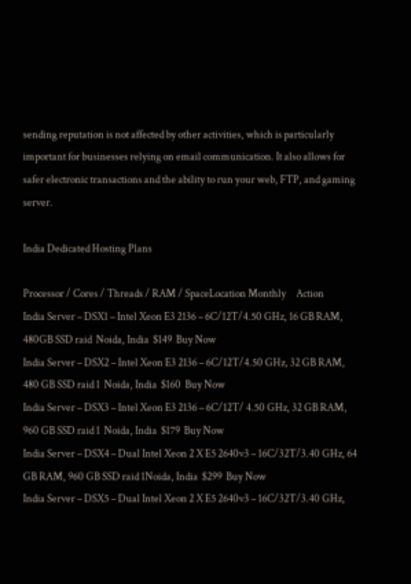sending reputation is not affected by other activities, which is particularly important for businesses relying on email communication. It also allows for safer electronic transactions and the ability to run your web, FTP, and gaming server.

India Dedicated Hosting Plans

Processor / Cores / Threads / RAM / SpaceLocation Monthly     Action
India Server – DSX1 – Intel Xeon E3 2136 – 6C/12T/4.50 GHz, 16 GB RAM, 480GB SSD raid  Noida, India  $149  Buy Now
India Server – DSX2 – Intel Xeon E3 2136 – 6C/12T/4.50 GHz, 32 GB RAM, 480 GB SSD raid 1  Noida, India  $160  Buy Now
India Server – DSX3 – Intel Xeon E3 2136 – 6C/12T/ 4.50 GHz, 32 GB RAM, 960 GB SSD raid 1  Noida, India  $179  Buy Now
India Server – DSX4 – Dual Intel Xeon 2 X E5 2640v3 – 16C/32T/3.40 GHz, 64 GB RAM, 960 GB SSD raid 1Noida, India  $299  Buy Now
India Server – DSX5 – Dual Intel Xeon 2 X E5 2640v3 – 16C/32T/3.40 GHz,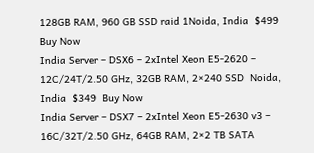128GB RAM, 960 GB SSD raid 1Noida, India  $499  Buy Now
India Server – DSX6 – 2xIntel Xeon E5-2620 – 12C/24T/2.50 GHz, 32GB RAM, 2×240 SSD  Noida, India  $349  Buy Now
India Server – DSX7 – 2xIntel Xeon E5-2630 v3 – 16C/32T/2.50 GHz, 64GB RAM, 2×2 TB SATA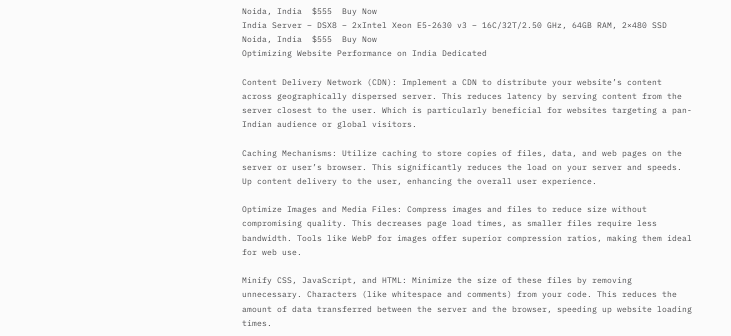Noida, India  $555  Buy Now
India Server – DSX8 – 2xIntel Xeon E5-2630 v3 – 16C/32T/2.50 GHz, 64GB RAM, 2×480 SSD  Noida, India  $555  Buy Now
Optimizing Website Performance on India Dedicated

Content Delivery Network (CDN): Implement a CDN to distribute your website’s content across geographically dispersed server. This reduces latency by serving content from the server closest to the user. Which is particularly beneficial for websites targeting a pan-Indian audience or global visitors.

Caching Mechanisms: Utilize caching to store copies of files, data, and web pages on the server or user’s browser. This significantly reduces the load on your server and speeds. Up content delivery to the user, enhancing the overall user experience.

Optimize Images and Media Files: Compress images and files to reduce size without compromising quality. This decreases page load times, as smaller files require less bandwidth. Tools like WebP for images offer superior compression ratios, making them ideal for web use.

Minify CSS, JavaScript, and HTML: Minimize the size of these files by removing unnecessary. Characters (like whitespace and comments) from your code. This reduces the amount of data transferred between the server and the browser, speeding up website loading times.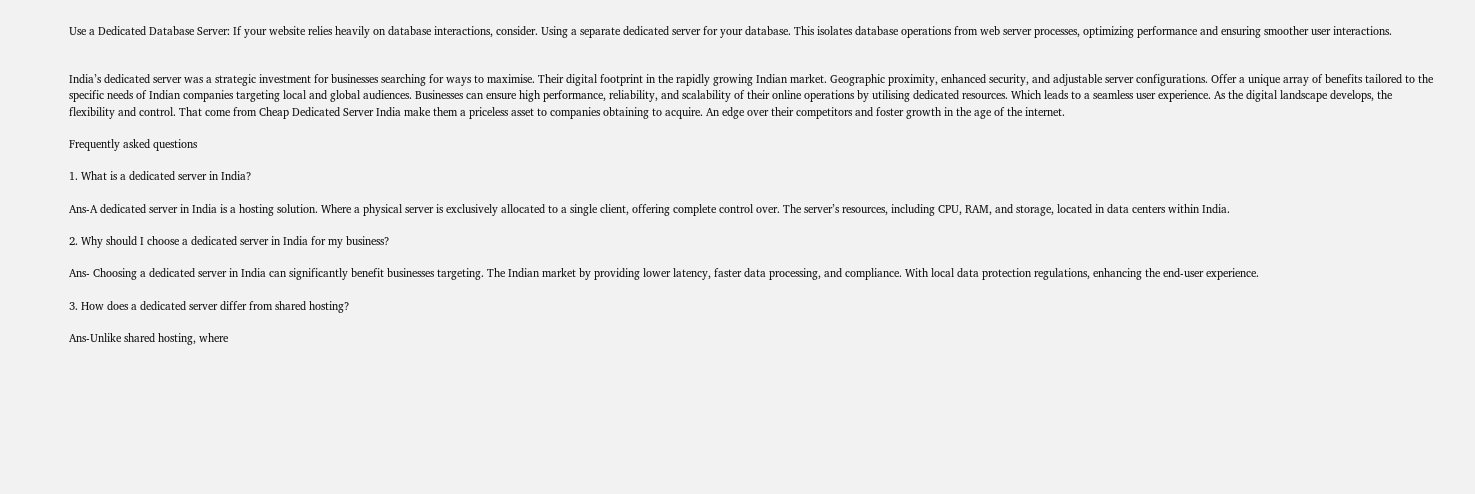Use a Dedicated Database Server: If your website relies heavily on database interactions, consider. Using a separate dedicated server for your database. This isolates database operations from web server processes, optimizing performance and ensuring smoother user interactions.


India’s dedicated server was a strategic investment for businesses searching for ways to maximise. Their digital footprint in the rapidly growing Indian market. Geographic proximity, enhanced security, and adjustable server configurations. Offer a unique array of benefits tailored to the specific needs of Indian companies targeting local and global audiences. Businesses can ensure high performance, reliability, and scalability of their online operations by utilising dedicated resources. Which leads to a seamless user experience. As the digital landscape develops, the flexibility and control. That come from Cheap Dedicated Server India make them a priceless asset to companies obtaining to acquire. An edge over their competitors and foster growth in the age of the internet.

Frequently asked questions

1. What is a dedicated server in India?

Ans-A dedicated server in India is a hosting solution. Where a physical server is exclusively allocated to a single client, offering complete control over. The server’s resources, including CPU, RAM, and storage, located in data centers within India.

2. Why should I choose a dedicated server in India for my business?

Ans- Choosing a dedicated server in India can significantly benefit businesses targeting. The Indian market by providing lower latency, faster data processing, and compliance. With local data protection regulations, enhancing the end-user experience.

3. How does a dedicated server differ from shared hosting?

Ans-Unlike shared hosting, where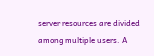server resources are divided among multiple users. A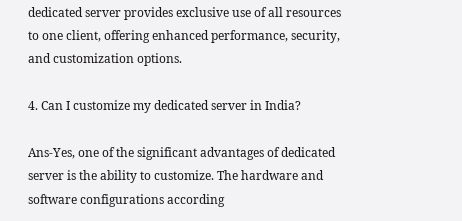dedicated server provides exclusive use of all resources to one client, offering enhanced performance, security, and customization options.

4. Can I customize my dedicated server in India?

Ans-Yes, one of the significant advantages of dedicated server is the ability to customize. The hardware and software configurations according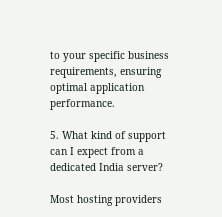to your specific business requirements, ensuring optimal application performance.

5. What kind of support can I expect from a dedicated India server?

Most hosting providers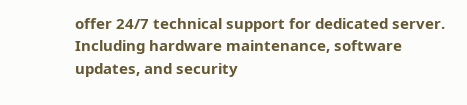offer 24/7 technical support for dedicated server. Including hardware maintenance, software updates, and security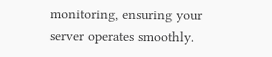monitoring, ensuring your server operates smoothly.